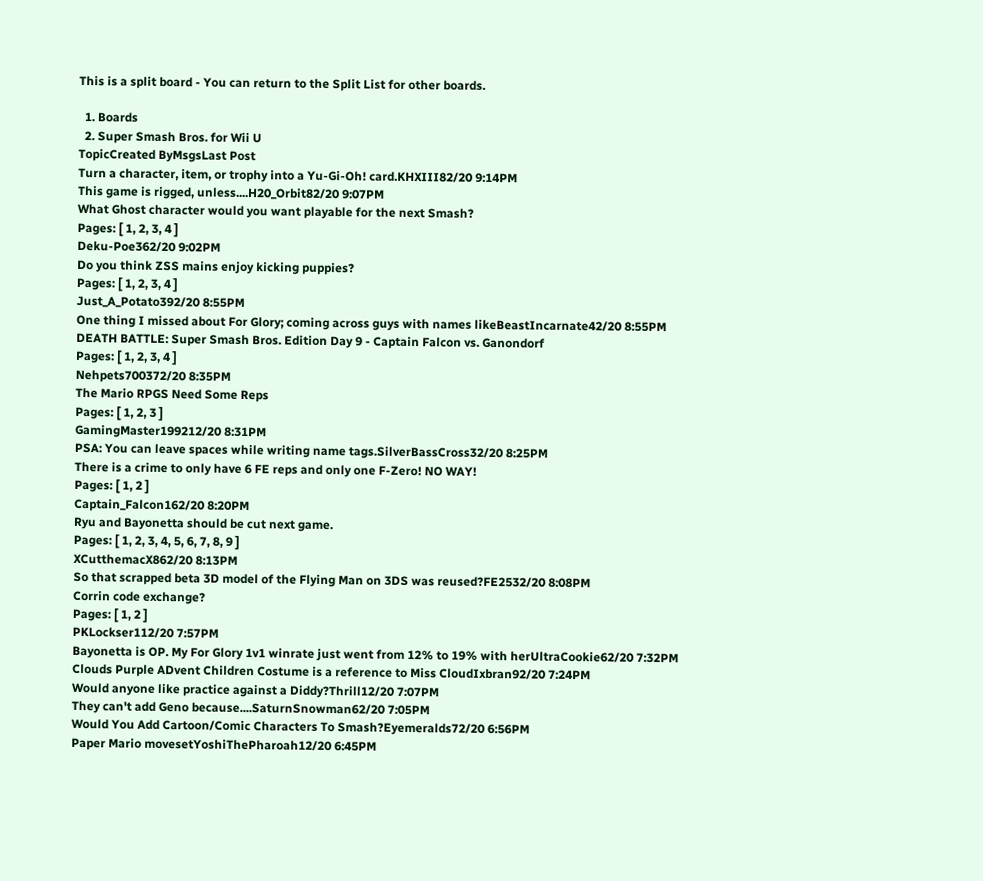This is a split board - You can return to the Split List for other boards.

  1. Boards
  2. Super Smash Bros. for Wii U
TopicCreated ByMsgsLast Post
Turn a character, item, or trophy into a Yu-Gi-Oh! card.KHXIII82/20 9:14PM
This game is rigged, unless....H20_Orbit82/20 9:07PM
What Ghost character would you want playable for the next Smash?
Pages: [ 1, 2, 3, 4 ]
Deku-Poe362/20 9:02PM
Do you think ZSS mains enjoy kicking puppies?
Pages: [ 1, 2, 3, 4 ]
Just_A_Potato392/20 8:55PM
One thing I missed about For Glory; coming across guys with names likeBeastIncarnate42/20 8:55PM
DEATH BATTLE: Super Smash Bros. Edition Day 9 - Captain Falcon vs. Ganondorf
Pages: [ 1, 2, 3, 4 ]
Nehpets700372/20 8:35PM
The Mario RPGS Need Some Reps
Pages: [ 1, 2, 3 ]
GamingMaster199212/20 8:31PM
PSA: You can leave spaces while writing name tags.SilverBassCross32/20 8:25PM
There is a crime to only have 6 FE reps and only one F-Zero! NO WAY!
Pages: [ 1, 2 ]
Captain_Falcon162/20 8:20PM
Ryu and Bayonetta should be cut next game.
Pages: [ 1, 2, 3, 4, 5, 6, 7, 8, 9 ]
XCutthemacX862/20 8:13PM
So that scrapped beta 3D model of the Flying Man on 3DS was reused?FE2532/20 8:08PM
Corrin code exchange?
Pages: [ 1, 2 ]
PKLockser112/20 7:57PM
Bayonetta is OP. My For Glory 1v1 winrate just went from 12% to 19% with herUltraCookie62/20 7:32PM
Clouds Purple ADvent Children Costume is a reference to Miss CloudIxbran92/20 7:24PM
Would anyone like practice against a Diddy?Thrill12/20 7:07PM
They can't add Geno because....SaturnSnowman62/20 7:05PM
Would You Add Cartoon/Comic Characters To Smash?Eyemeralds72/20 6:56PM
Paper Mario movesetYoshiThePharoah12/20 6:45PM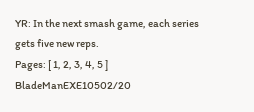YR: In the next smash game, each series gets five new reps.
Pages: [ 1, 2, 3, 4, 5 ]
BladeManEXE10502/20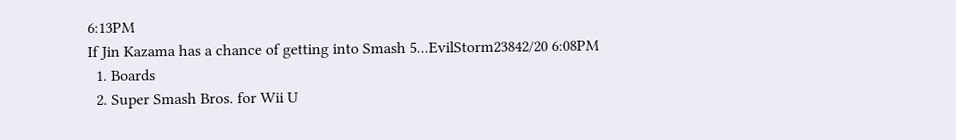6:13PM
If Jin Kazama has a chance of getting into Smash 5...EvilStorm23842/20 6:08PM
  1. Boards
  2. Super Smash Bros. for Wii U